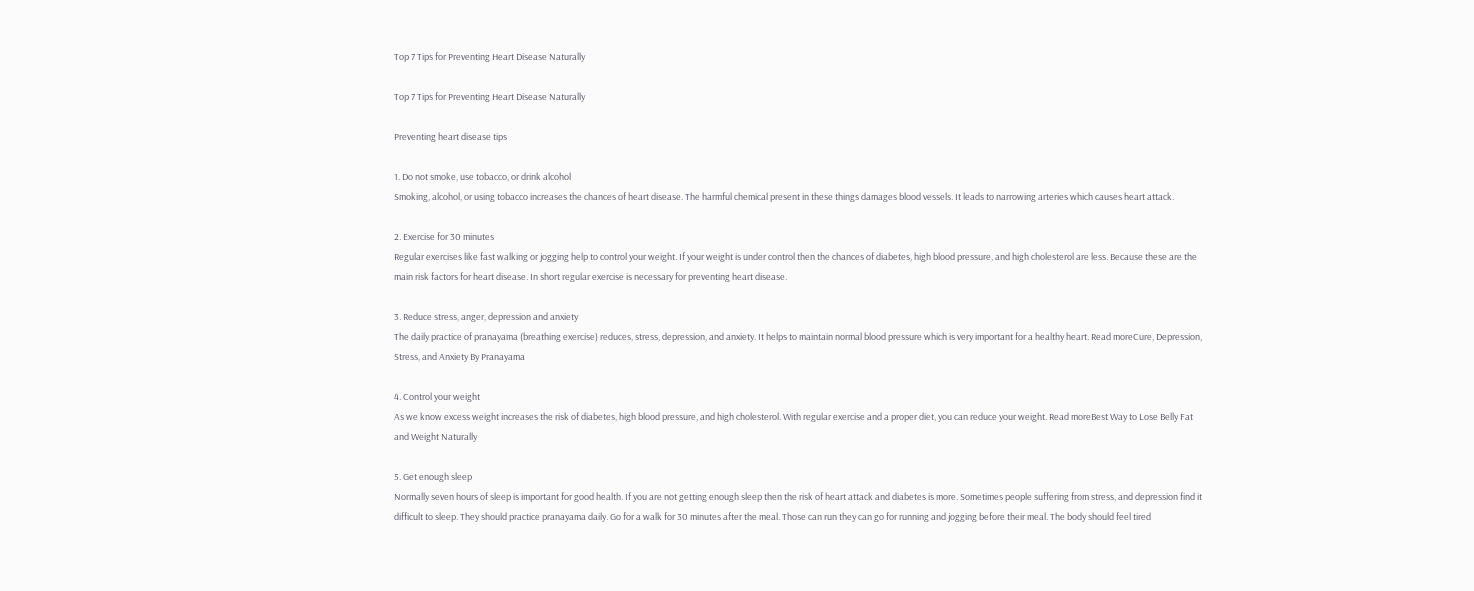Top 7 Tips for Preventing Heart Disease Naturally

Top 7 Tips for Preventing Heart Disease Naturally

Preventing heart disease tips

1. Do not smoke, use tobacco, or drink alcohol
Smoking, alcohol, or using tobacco increases the chances of heart disease. The harmful chemical present in these things damages blood vessels. It leads to narrowing arteries which causes heart attack.

2. Exercise for 30 minutes
Regular exercises like fast walking or jogging help to control your weight. If your weight is under control then the chances of diabetes, high blood pressure, and high cholesterol are less. Because these are the main risk factors for heart disease. In short regular exercise is necessary for preventing heart disease.

3. Reduce stress, anger, depression and anxiety
The daily practice of pranayama (breathing exercise) reduces, stress, depression, and anxiety. It helps to maintain normal blood pressure which is very important for a healthy heart. Read moreCure, Depression, Stress, and Anxiety By Pranayama

4. Control your weight
As we know excess weight increases the risk of diabetes, high blood pressure, and high cholesterol. With regular exercise and a proper diet, you can reduce your weight. Read moreBest Way to Lose Belly Fat and Weight Naturally

5. Get enough sleep
Normally seven hours of sleep is important for good health. If you are not getting enough sleep then the risk of heart attack and diabetes is more. Sometimes people suffering from stress, and depression find it difficult to sleep. They should practice pranayama daily. Go for a walk for 30 minutes after the meal. Those can run they can go for running and jogging before their meal. The body should feel tired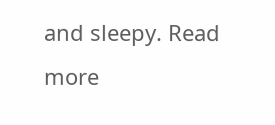and sleepy. Read more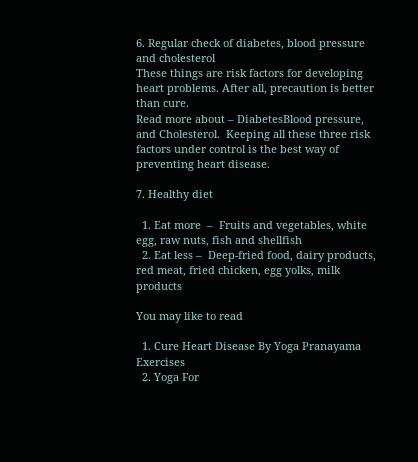6. Regular check of diabetes, blood pressure and cholesterol
These things are risk factors for developing heart problems. After all, precaution is better than cure.
Read more about – DiabetesBlood pressure, and Cholesterol.  Keeping all these three risk factors under control is the best way of preventing heart disease.

7. Healthy diet

  1. Eat more  –  Fruits and vegetables, white egg, raw nuts, fish and shellfish
  2. Eat less –  Deep-fried food, dairy products, red meat, fried chicken, egg yolks, milk products

You may like to read

  1. Cure Heart Disease By Yoga Pranayama Exercises
  2. Yoga For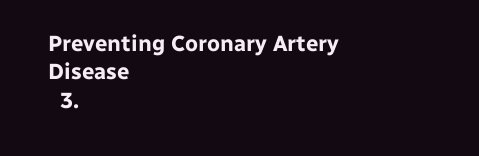Preventing Coronary Artery Disease
  3.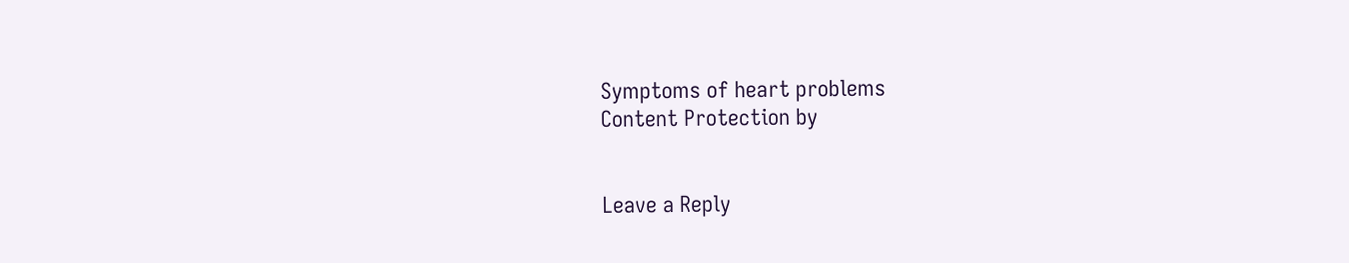Symptoms of heart problems
Content Protection by


Leave a Reply